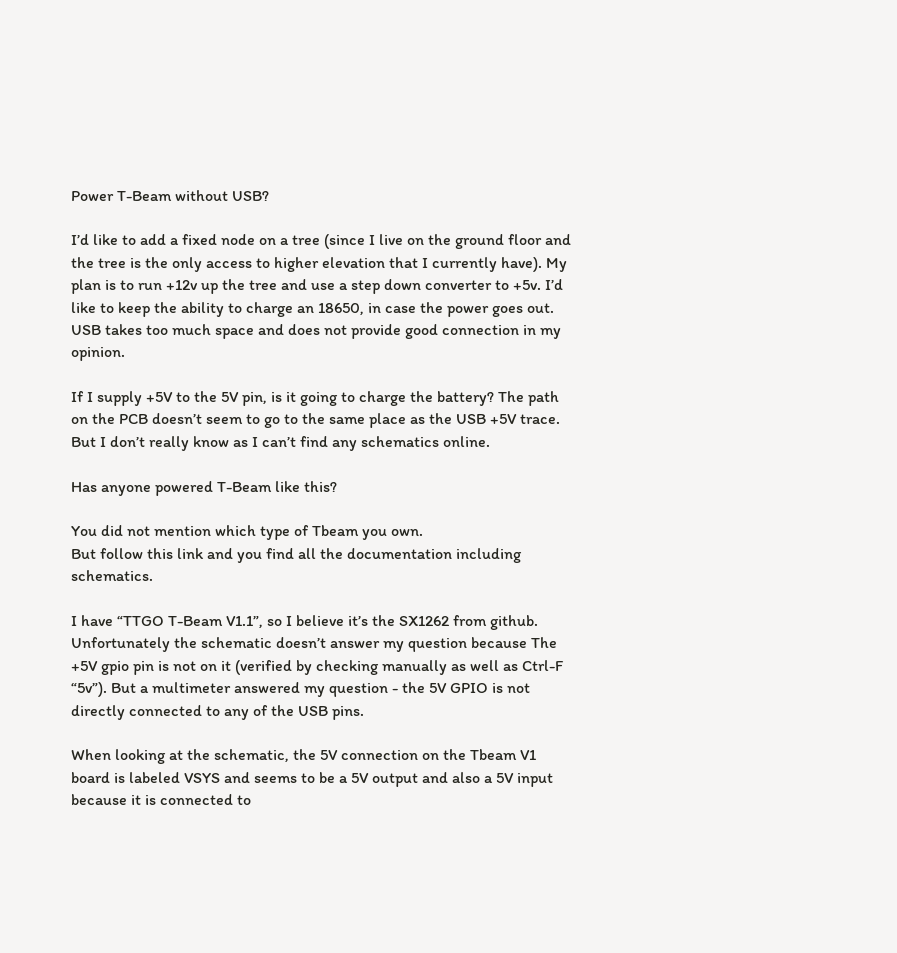Power T-Beam without USB?

I’d like to add a fixed node on a tree (since I live on the ground floor and the tree is the only access to higher elevation that I currently have). My plan is to run +12v up the tree and use a step down converter to +5v. I’d like to keep the ability to charge an 18650, in case the power goes out. USB takes too much space and does not provide good connection in my opinion.

If I supply +5V to the 5V pin, is it going to charge the battery? The path on the PCB doesn’t seem to go to the same place as the USB +5V trace. But I don’t really know as I can’t find any schematics online.

Has anyone powered T-Beam like this?

You did not mention which type of Tbeam you own.
But follow this link and you find all the documentation including schematics.

I have “TTGO T-Beam V1.1”, so I believe it’s the SX1262 from github.
Unfortunately the schematic doesn’t answer my question because The +5V gpio pin is not on it (verified by checking manually as well as Ctrl-F “5v”). But a multimeter answered my question - the 5V GPIO is not directly connected to any of the USB pins.

When looking at the schematic, the 5V connection on the Tbeam V1 board is labeled VSYS and seems to be a 5V output and also a 5V input because it is connected to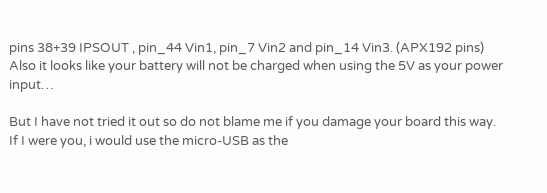pins 38+39 IPSOUT , pin_44 Vin1, pin_7 Vin2 and pin_14 Vin3. (APX192 pins)
Also it looks like your battery will not be charged when using the 5V as your power input…

But I have not tried it out so do not blame me if you damage your board this way.
If I were you, i would use the micro-USB as the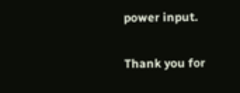power input.

Thank you for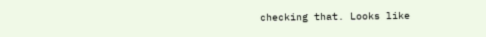checking that. Looks like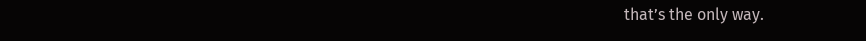that’s the only way.